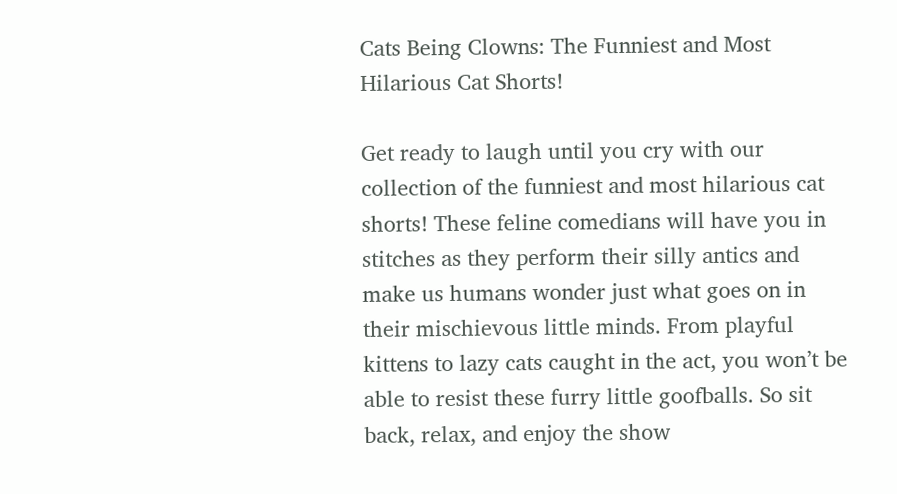Cats Being Clowns: The Funniest and Most Hilarious Cat Shorts!

Get ready to laugh until you cry with our collection of the funniest and most hilarious cat shorts! These feline comedians will have you in stitches as they perform their silly antics and make us humans wonder just what goes on in their mischievous little minds. From playful kittens to lazy cats caught in the act, you won’t be able to resist these furry little goofballs. So sit back, relax, and enjoy the show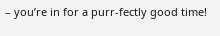– you’re in for a purr-fectly good time!